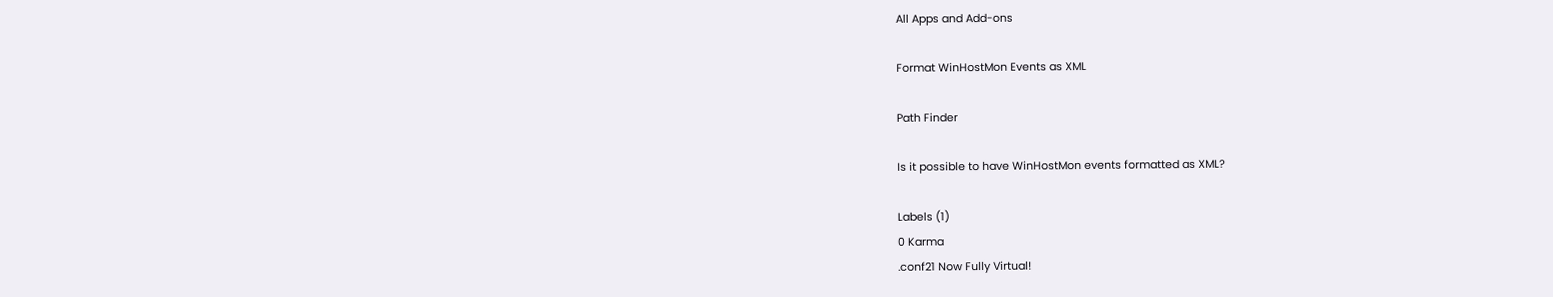All Apps and Add-ons

Format WinHostMon Events as XML

Path Finder

Is it possible to have WinHostMon events formatted as XML?

Labels (1)
0 Karma
.conf21 Now Fully Virtual!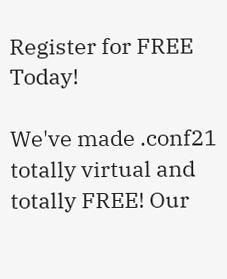Register for FREE Today!

We've made .conf21 totally virtual and totally FREE! Our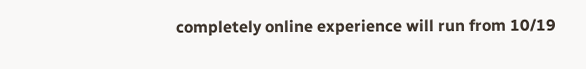completely online experience will run from 10/19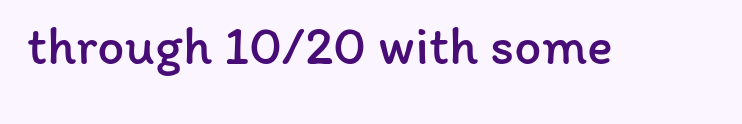through 10/20 with some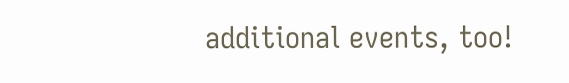additional events, too!